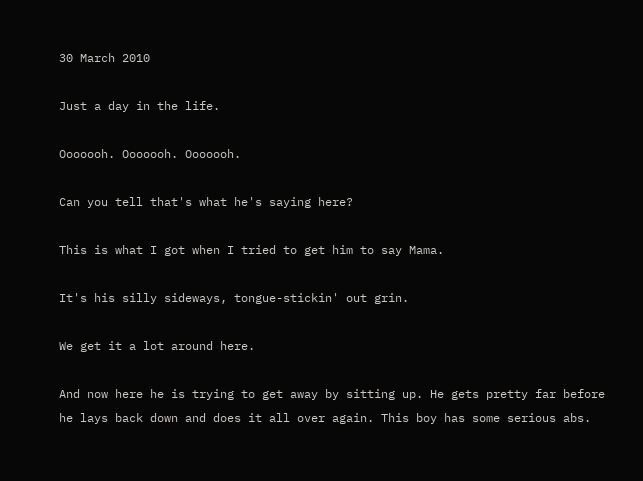30 March 2010

Just a day in the life.

Ooooooh. Ooooooh. Ooooooh.

Can you tell that's what he's saying here?

This is what I got when I tried to get him to say Mama.

It's his silly sideways, tongue-stickin' out grin.

We get it a lot around here.

And now here he is trying to get away by sitting up. He gets pretty far before he lays back down and does it all over again. This boy has some serious abs.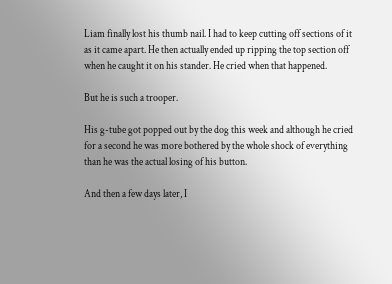Liam finally lost his thumb nail. I had to keep cutting off sections of it as it came apart. He then actually ended up ripping the top section off when he caught it on his stander. He cried when that happened.

But he is such a trooper.

His g-tube got popped out by the dog this week and although he cried for a second he was more bothered by the whole shock of everything than he was the actual losing of his button.

And then a few days later, I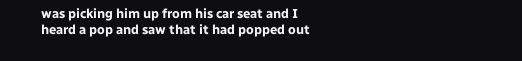was picking him up from his car seat and I heard a pop and saw that it had popped out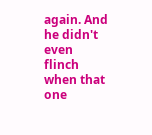again. And he didn't even flinch when that one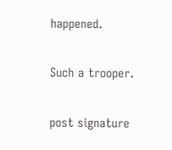happened.

Such a trooper.

post signature